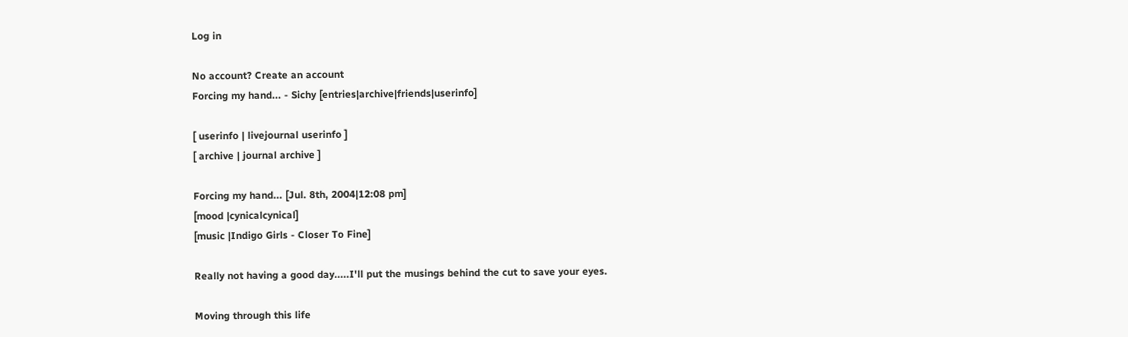Log in

No account? Create an account
Forcing my hand... - Sichy [entries|archive|friends|userinfo]

[ userinfo | livejournal userinfo ]
[ archive | journal archive ]

Forcing my hand... [Jul. 8th, 2004|12:08 pm]
[mood |cynicalcynical]
[music |Indigo Girls - Closer To Fine]

Really not having a good day.....I'll put the musings behind the cut to save your eyes.

Moving through this life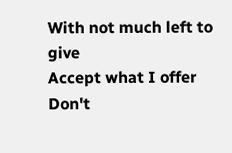With not much left to give
Accept what I offer
Don't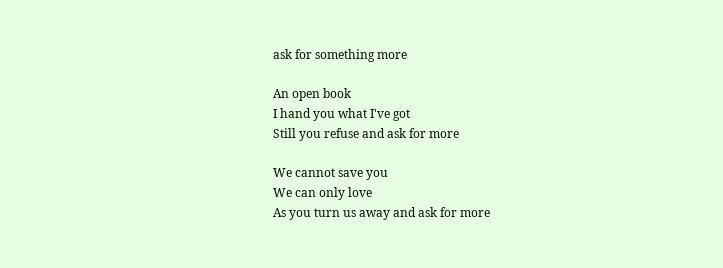ask for something more

An open book
I hand you what I've got
Still you refuse and ask for more

We cannot save you
We can only love
As you turn us away and ask for more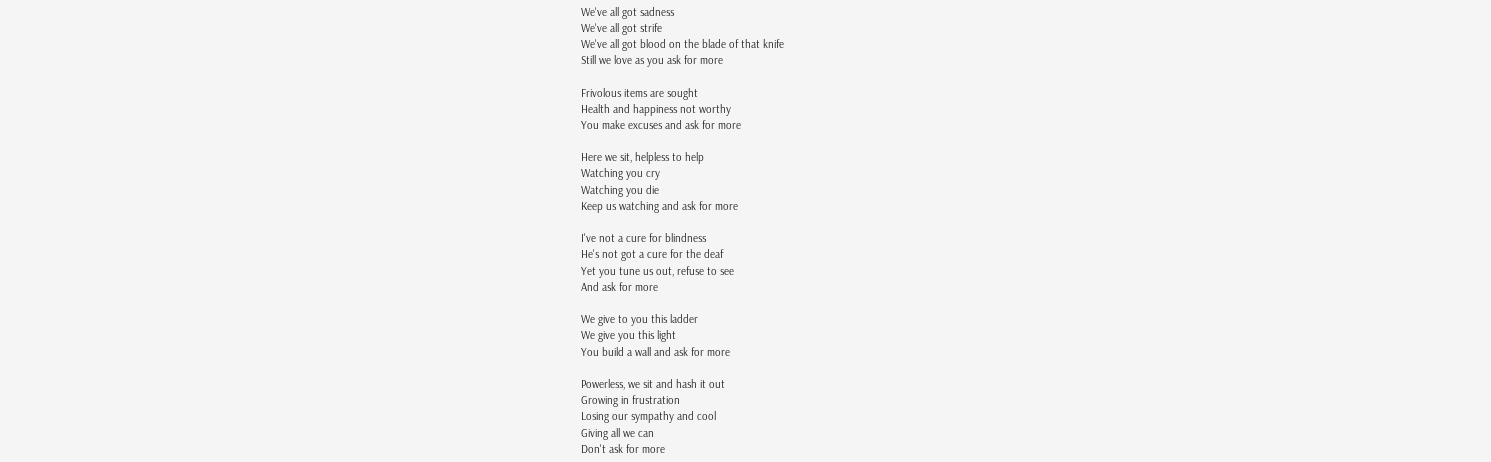We've all got sadness
We've all got strife
We've all got blood on the blade of that knife
Still we love as you ask for more

Frivolous items are sought
Health and happiness not worthy
You make excuses and ask for more

Here we sit, helpless to help
Watching you cry
Watching you die
Keep us watching and ask for more

I've not a cure for blindness
He's not got a cure for the deaf
Yet you tune us out, refuse to see
And ask for more

We give to you this ladder
We give you this light
You build a wall and ask for more

Powerless, we sit and hash it out
Growing in frustration
Losing our sympathy and cool
Giving all we can
Don't ask for more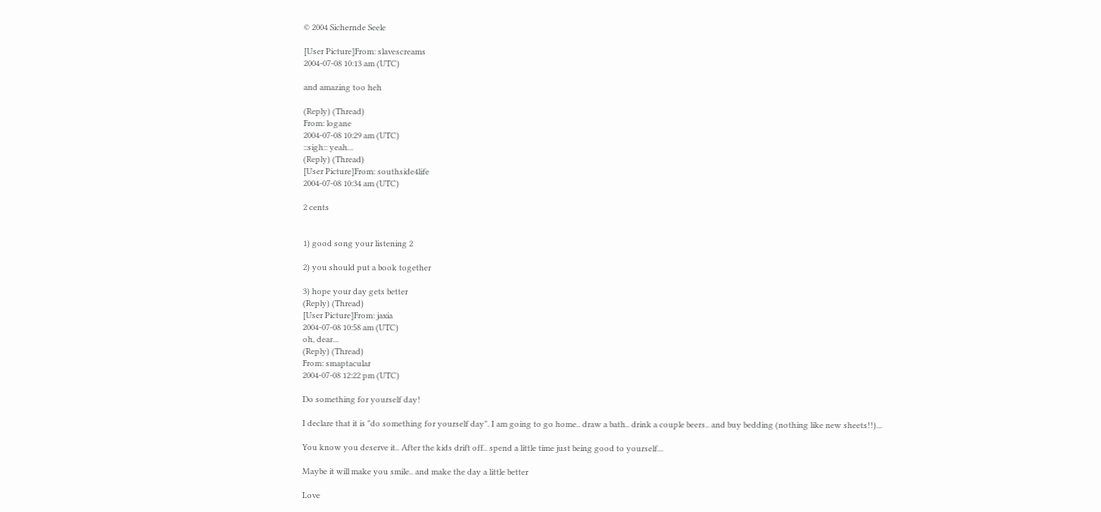© 2004 Sichernde Seele

[User Picture]From: slavescreams
2004-07-08 10:13 am (UTC)

and amazing too heh

(Reply) (Thread)
From: logane
2004-07-08 10:29 am (UTC)
::sigh:: yeah...
(Reply) (Thread)
[User Picture]From: southside4life
2004-07-08 10:34 am (UTC)

2 cents


1) good song your listening 2

2) you should put a book together

3) hope your day gets better
(Reply) (Thread)
[User Picture]From: jaxia
2004-07-08 10:58 am (UTC)
oh, dear...
(Reply) (Thread)
From: smaptacular
2004-07-08 12:22 pm (UTC)

Do something for yourself day!

I declare that it is "do something for yourself day". I am going to go home.. draw a bath.. drink a couple beers.. and buy bedding (nothing like new sheets!!)...

You know you deserve it.. After the kids drift off.. spend a little time just being good to yourself...

Maybe it will make you smile.. and make the day a little better

Love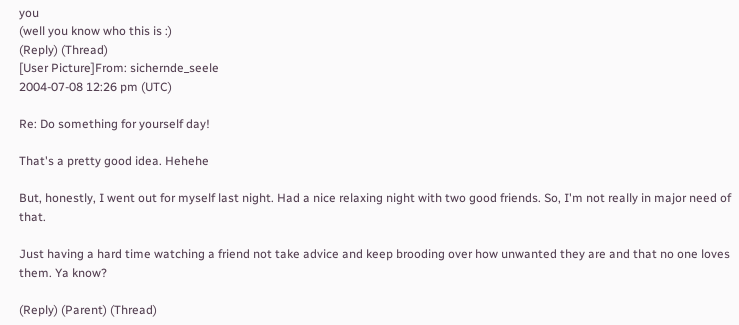you
(well you know who this is :)
(Reply) (Thread)
[User Picture]From: sichernde_seele
2004-07-08 12:26 pm (UTC)

Re: Do something for yourself day!

That's a pretty good idea. Hehehe

But, honestly, I went out for myself last night. Had a nice relaxing night with two good friends. So, I'm not really in major need of that.

Just having a hard time watching a friend not take advice and keep brooding over how unwanted they are and that no one loves them. Ya know?

(Reply) (Parent) (Thread)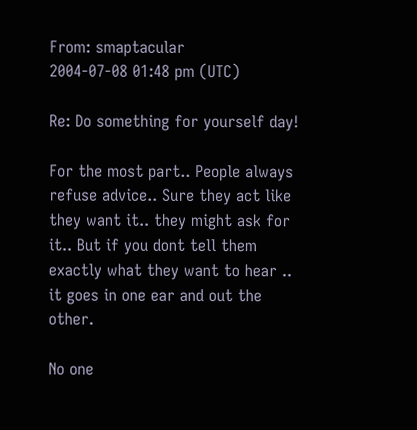From: smaptacular
2004-07-08 01:48 pm (UTC)

Re: Do something for yourself day!

For the most part.. People always refuse advice.. Sure they act like they want it.. they might ask for it.. But if you dont tell them exactly what they want to hear .. it goes in one ear and out the other.

No one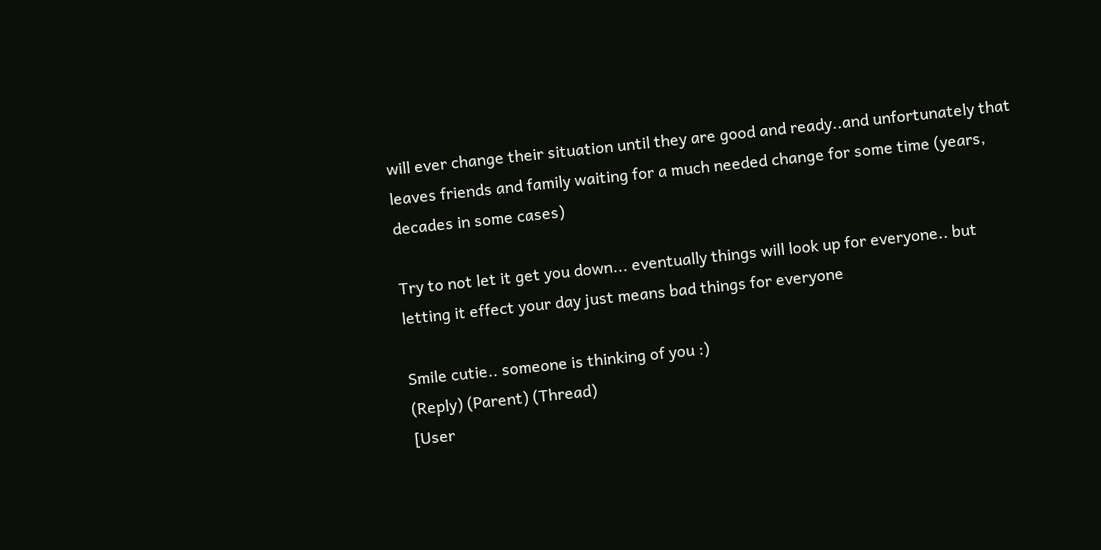will ever change their situation until they are good and ready..and unfortunately that leaves friends and family waiting for a much needed change for some time (years, decades in some cases)

Try to not let it get you down... eventually things will look up for everyone.. but letting it effect your day just means bad things for everyone

Smile cutie.. someone is thinking of you :)
(Reply) (Parent) (Thread)
[User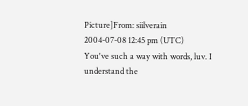Picture]From: siilverain
2004-07-08 12:45 pm (UTC)
You've such a way with words, luv. I understand the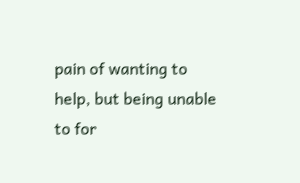pain of wanting to help, but being unable to for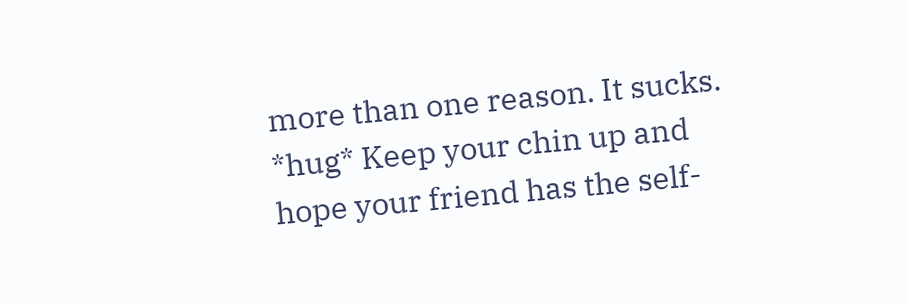more than one reason. It sucks. *hug* Keep your chin up and hope your friend has the self-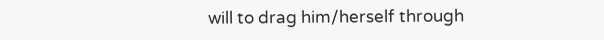will to drag him/herself through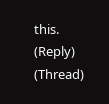this.
(Reply) (Thread)